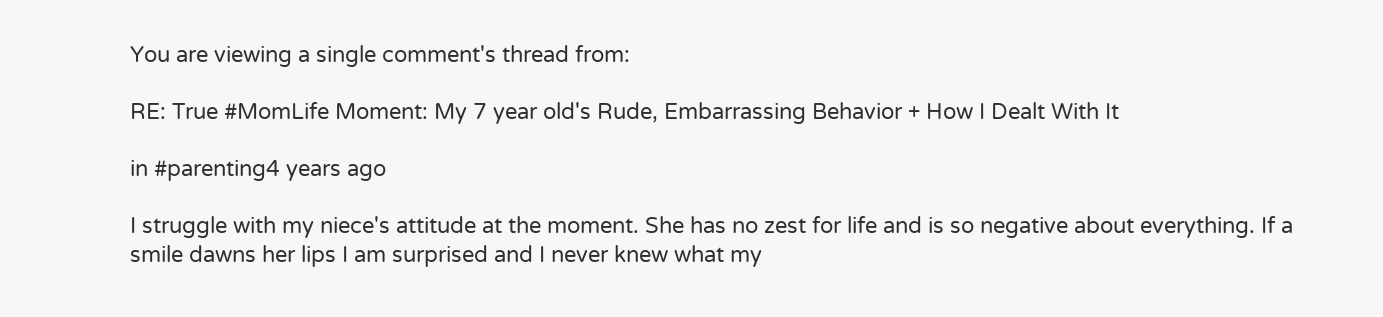You are viewing a single comment's thread from:

RE: True #MomLife Moment: My 7 year old's Rude, Embarrassing Behavior + How I Dealt With It

in #parenting4 years ago

I struggle with my niece's attitude at the moment. She has no zest for life and is so negative about everything. If a smile dawns her lips I am surprised and I never knew what my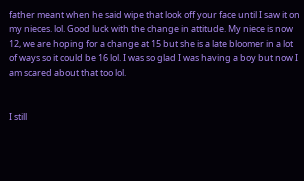father meant when he said wipe that look off your face until I saw it on my nieces. lol. Good luck with the change in attitude. My niece is now 12, we are hoping for a change at 15 but she is a late bloomer in a lot of ways so it could be 16 lol. I was so glad I was having a boy but now I am scared about that too lol.


I still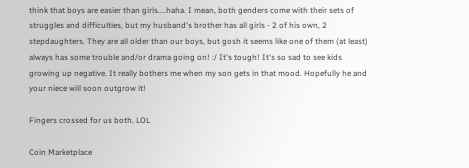think that boys are easier than girls....haha. I mean, both genders come with their sets of struggles and difficulties, but my husband's brother has all girls - 2 of his own, 2 stepdaughters. They are all older than our boys, but gosh it seems like one of them (at least) always has some trouble and/or drama going on! :/ It's tough! It's so sad to see kids growing up negative. It really bothers me when my son gets in that mood. Hopefully he and your niece will soon outgrow it!

Fingers crossed for us both. LOL

Coin Marketplace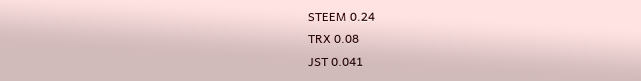STEEM 0.24
TRX 0.08
JST 0.041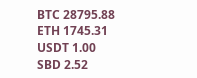BTC 28795.88
ETH 1745.31
USDT 1.00
SBD 2.52